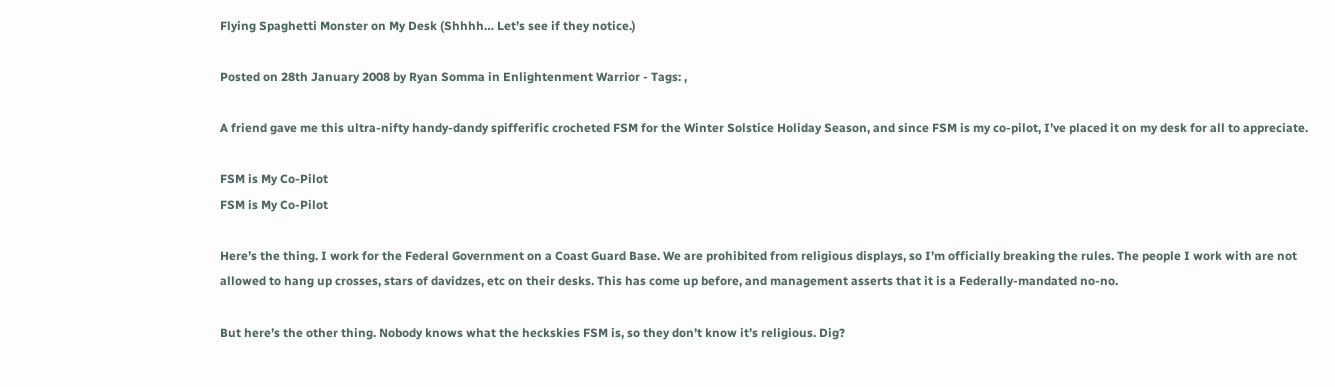Flying Spaghetti Monster on My Desk (Shhhh… Let’s see if they notice.)

Posted on 28th January 2008 by Ryan Somma in Enlightenment Warrior - Tags: ,

A friend gave me this ultra-nifty handy-dandy spifferific crocheted FSM for the Winter Solstice Holiday Season, and since FSM is my co-pilot, I’ve placed it on my desk for all to appreciate.

FSM is My Co-Pilot
FSM is My Co-Pilot

Here’s the thing. I work for the Federal Government on a Coast Guard Base. We are prohibited from religious displays, so I’m officially breaking the rules. The people I work with are not allowed to hang up crosses, stars of davidzes, etc on their desks. This has come up before, and management asserts that it is a Federally-mandated no-no.

But here’s the other thing. Nobody knows what the heckskies FSM is, so they don’t know it’s religious. Dig?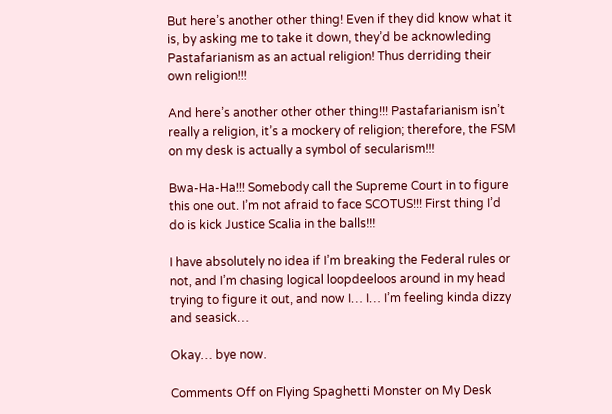But here’s another other thing! Even if they did know what it is, by asking me to take it down, they’d be acknowleding Pastafarianism as an actual religion! Thus derriding their own religion!!!

And here’s another other other thing!!! Pastafarianism isn’t really a religion, it’s a mockery of religion; therefore, the FSM on my desk is actually a symbol of secularism!!!

Bwa-Ha-Ha!!! Somebody call the Supreme Court in to figure this one out. I’m not afraid to face SCOTUS!!! First thing I’d do is kick Justice Scalia in the balls!!!

I have absolutely no idea if I’m breaking the Federal rules or not, and I’m chasing logical loopdeeloos around in my head trying to figure it out, and now I… I… I’m feeling kinda dizzy and seasick…

Okay… bye now.

Comments Off on Flying Spaghetti Monster on My Desk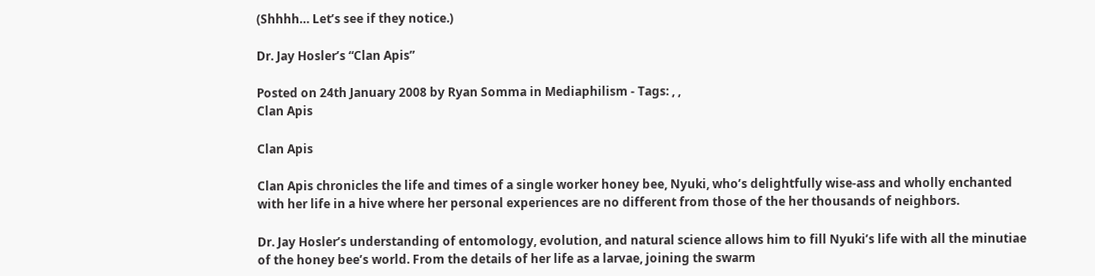(Shhhh… Let’s see if they notice.)

Dr. Jay Hosler’s “Clan Apis”

Posted on 24th January 2008 by Ryan Somma in Mediaphilism - Tags: , ,
Clan Apis

Clan Apis

Clan Apis chronicles the life and times of a single worker honey bee, Nyuki, who’s delightfully wise-ass and wholly enchanted with her life in a hive where her personal experiences are no different from those of the her thousands of neighbors.

Dr. Jay Hosler’s understanding of entomology, evolution, and natural science allows him to fill Nyuki’s life with all the minutiae of the honey bee’s world. From the details of her life as a larvae, joining the swarm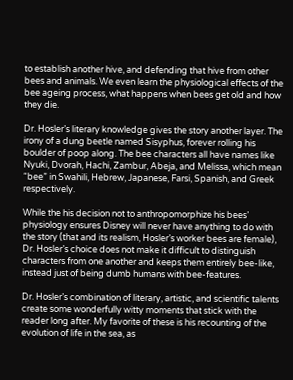to establish another hive, and defending that hive from other bees and animals. We even learn the physiological effects of the bee ageing process, what happens when bees get old and how they die.

Dr. Hosler’s literary knowledge gives the story another layer. The irony of a dung beetle named Sisyphus, forever rolling his boulder of poop along. The bee characters all have names like Nyuki, Dvorah, Hachi, Zambur, Abeja, and Melissa, which mean “bee” in Swahili, Hebrew, Japanese, Farsi, Spanish, and Greek respectively.

While the his decision not to anthropomorphize his bees’ physiology ensures Disney will never have anything to do with the story (that and its realism, Hosler’s worker bees are female), Dr. Hosler’s choice does not make it difficult to distinguish characters from one another and keeps them entirely bee-like, instead just of being dumb humans with bee-features.

Dr. Hosler’s combination of literary, artistic, and scientific talents create some wonderfully witty moments that stick with the reader long after. My favorite of these is his recounting of the evolution of life in the sea, as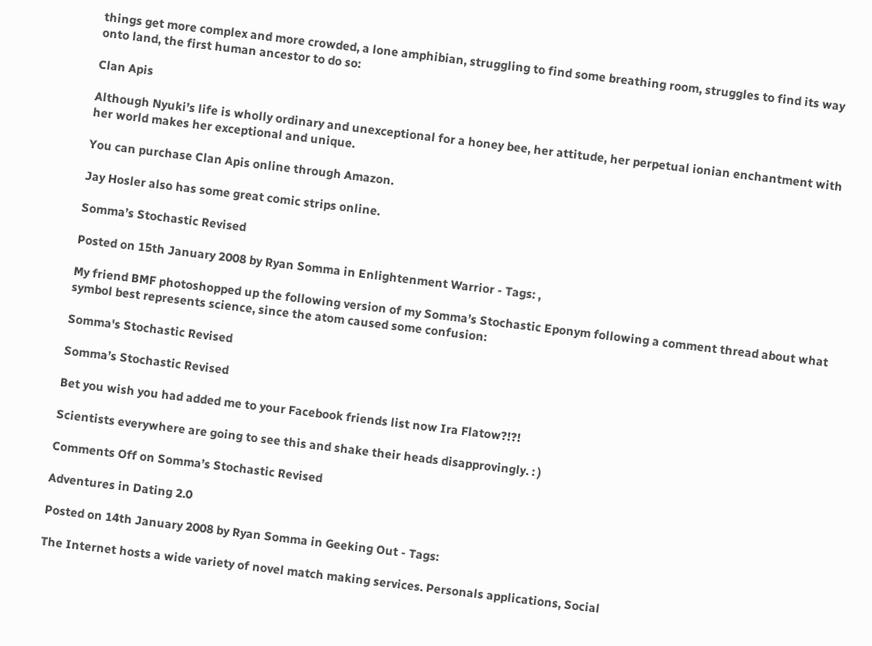things get more complex and more crowded, a lone amphibian, struggling to find some breathing room, struggles to find its way onto land, the first human ancestor to do so:

Clan Apis

Although Nyuki’s life is wholly ordinary and unexceptional for a honey bee, her attitude, her perpetual ionian enchantment with her world makes her exceptional and unique.

You can purchase Clan Apis online through Amazon.

Jay Hosler also has some great comic strips online.

Somma’s Stochastic Revised

Posted on 15th January 2008 by Ryan Somma in Enlightenment Warrior - Tags: ,

My friend BMF photoshopped up the following version of my Somma’s Stochastic Eponym following a comment thread about what symbol best represents science, since the atom caused some confusion:

Somma's Stochastic Revised

Somma’s Stochastic Revised

Bet you wish you had added me to your Facebook friends list now Ira Flatow?!?!

Scientists everywhere are going to see this and shake their heads disapprovingly. : )

Comments Off on Somma’s Stochastic Revised

Adventures in Dating 2.0

Posted on 14th January 2008 by Ryan Somma in Geeking Out - Tags:

The Internet hosts a wide variety of novel match making services. Personals applications, Social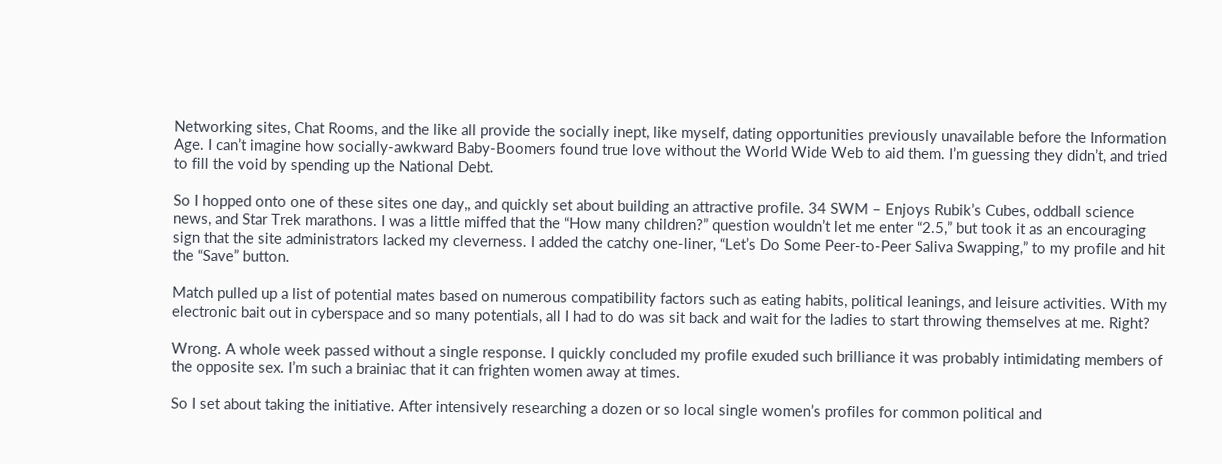Networking sites, Chat Rooms, and the like all provide the socially inept, like myself, dating opportunities previously unavailable before the Information Age. I can’t imagine how socially-awkward Baby-Boomers found true love without the World Wide Web to aid them. I’m guessing they didn’t, and tried to fill the void by spending up the National Debt.

So I hopped onto one of these sites one day,, and quickly set about building an attractive profile. 34 SWM – Enjoys Rubik’s Cubes, oddball science news, and Star Trek marathons. I was a little miffed that the “How many children?” question wouldn’t let me enter “2.5,” but took it as an encouraging sign that the site administrators lacked my cleverness. I added the catchy one-liner, “Let’s Do Some Peer-to-Peer Saliva Swapping,” to my profile and hit the “Save” button.

Match pulled up a list of potential mates based on numerous compatibility factors such as eating habits, political leanings, and leisure activities. With my electronic bait out in cyberspace and so many potentials, all I had to do was sit back and wait for the ladies to start throwing themselves at me. Right?

Wrong. A whole week passed without a single response. I quickly concluded my profile exuded such brilliance it was probably intimidating members of the opposite sex. I’m such a brainiac that it can frighten women away at times.

So I set about taking the initiative. After intensively researching a dozen or so local single women’s profiles for common political and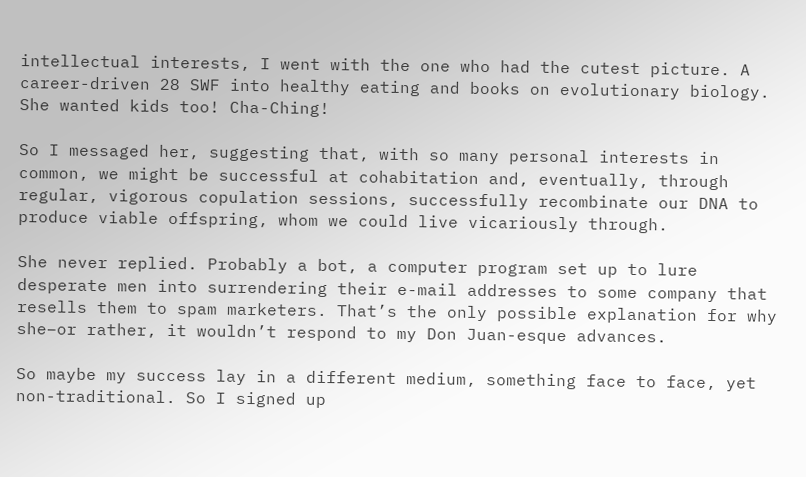intellectual interests, I went with the one who had the cutest picture. A career-driven 28 SWF into healthy eating and books on evolutionary biology. She wanted kids too! Cha-Ching!

So I messaged her, suggesting that, with so many personal interests in common, we might be successful at cohabitation and, eventually, through regular, vigorous copulation sessions, successfully recombinate our DNA to produce viable offspring, whom we could live vicariously through.

She never replied. Probably a bot, a computer program set up to lure desperate men into surrendering their e-mail addresses to some company that resells them to spam marketers. That’s the only possible explanation for why she–or rather, it wouldn’t respond to my Don Juan-esque advances.

So maybe my success lay in a different medium, something face to face, yet non-traditional. So I signed up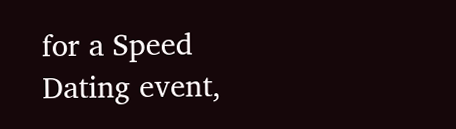for a Speed Dating event,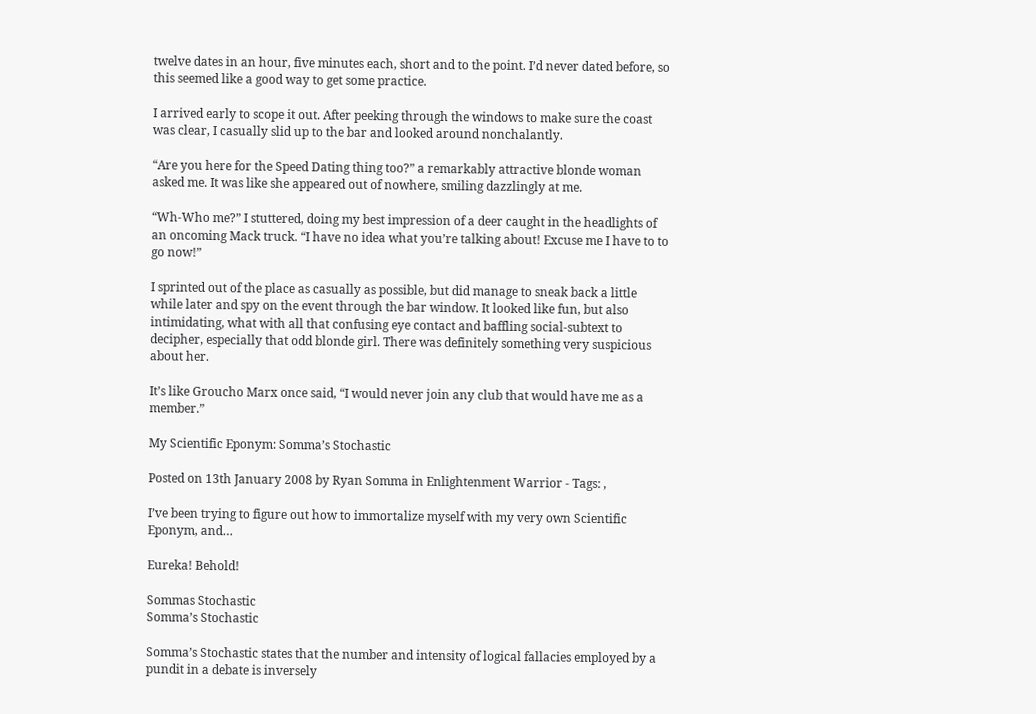twelve dates in an hour, five minutes each, short and to the point. I’d never dated before, so this seemed like a good way to get some practice.

I arrived early to scope it out. After peeking through the windows to make sure the coast was clear, I casually slid up to the bar and looked around nonchalantly.

“Are you here for the Speed Dating thing too?” a remarkably attractive blonde woman asked me. It was like she appeared out of nowhere, smiling dazzlingly at me.

“Wh-Who me?” I stuttered, doing my best impression of a deer caught in the headlights of an oncoming Mack truck. “I have no idea what you’re talking about! Excuse me I have to to go now!”

I sprinted out of the place as casually as possible, but did manage to sneak back a little while later and spy on the event through the bar window. It looked like fun, but also intimidating, what with all that confusing eye contact and baffling social-subtext to decipher, especially that odd blonde girl. There was definitely something very suspicious about her.

It’s like Groucho Marx once said, “I would never join any club that would have me as a member.”

My Scientific Eponym: Somma’s Stochastic

Posted on 13th January 2008 by Ryan Somma in Enlightenment Warrior - Tags: ,

I’ve been trying to figure out how to immortalize myself with my very own Scientific Eponym, and…

Eureka! Behold!

Sommas Stochastic
Somma’s Stochastic

Somma’s Stochastic states that the number and intensity of logical fallacies employed by a pundit in a debate is inversely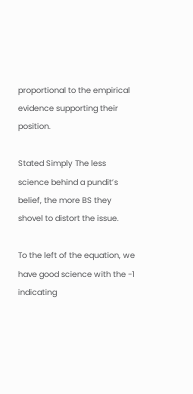proportional to the empirical evidence supporting their position.

Stated Simply The less science behind a pundit’s belief, the more BS they shovel to distort the issue.

To the left of the equation, we have good science with the -1 indicating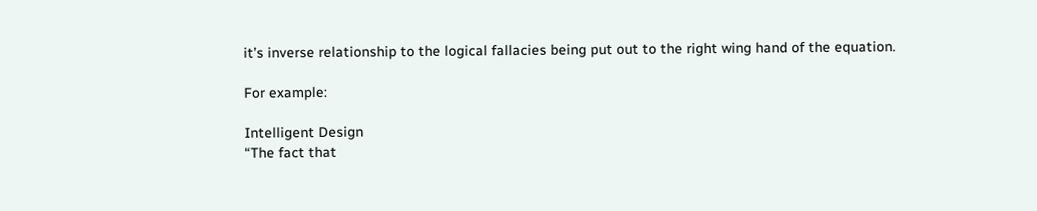it’s inverse relationship to the logical fallacies being put out to the right wing hand of the equation.

For example:

Intelligent Design
“The fact that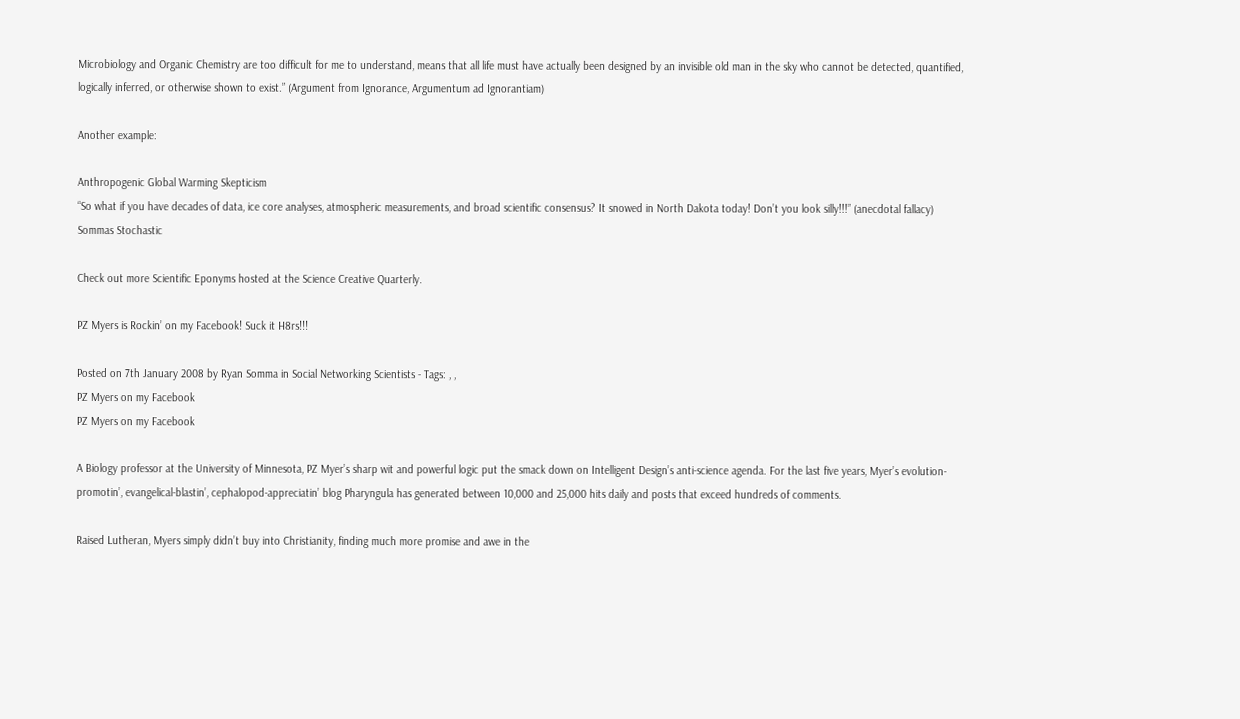Microbiology and Organic Chemistry are too difficult for me to understand, means that all life must have actually been designed by an invisible old man in the sky who cannot be detected, quantified, logically inferred, or otherwise shown to exist.” (Argument from Ignorance, Argumentum ad Ignorantiam)

Another example:

Anthropogenic Global Warming Skepticism
“So what if you have decades of data, ice core analyses, atmospheric measurements, and broad scientific consensus? It snowed in North Dakota today! Don’t you look silly!!!” (anecdotal fallacy)
Sommas Stochastic

Check out more Scientific Eponyms hosted at the Science Creative Quarterly.

PZ Myers is Rockin’ on my Facebook! Suck it H8rs!!!

Posted on 7th January 2008 by Ryan Somma in Social Networking Scientists - Tags: , ,
PZ Myers on my Facebook
PZ Myers on my Facebook

A Biology professor at the University of Minnesota, PZ Myer’s sharp wit and powerful logic put the smack down on Intelligent Design’s anti-science agenda. For the last five years, Myer’s evolution-promotin’, evangelical-blastin’, cephalopod-appreciatin’ blog Pharyngula has generated between 10,000 and 25,000 hits daily and posts that exceed hundreds of comments.

Raised Lutheran, Myers simply didn’t buy into Christianity, finding much more promise and awe in the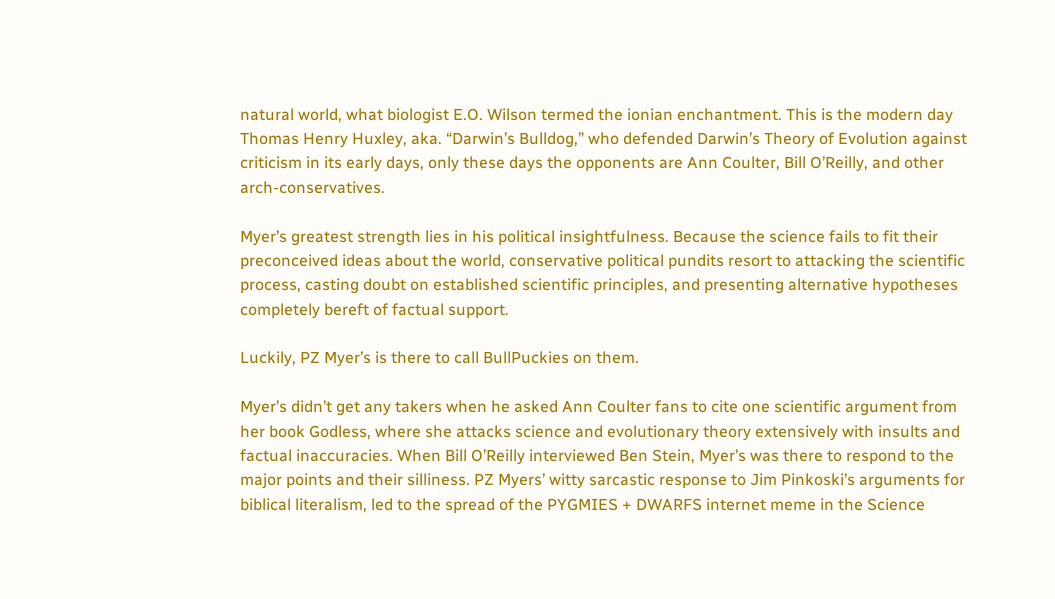natural world, what biologist E.O. Wilson termed the ionian enchantment. This is the modern day Thomas Henry Huxley, aka. “Darwin’s Bulldog,” who defended Darwin’s Theory of Evolution against criticism in its early days, only these days the opponents are Ann Coulter, Bill O’Reilly, and other arch-conservatives.

Myer’s greatest strength lies in his political insightfulness. Because the science fails to fit their preconceived ideas about the world, conservative political pundits resort to attacking the scientific process, casting doubt on established scientific principles, and presenting alternative hypotheses completely bereft of factual support.

Luckily, PZ Myer’s is there to call BullPuckies on them.

Myer’s didn’t get any takers when he asked Ann Coulter fans to cite one scientific argument from her book Godless, where she attacks science and evolutionary theory extensively with insults and factual inaccuracies. When Bill O’Reilly interviewed Ben Stein, Myer’s was there to respond to the major points and their silliness. PZ Myers’ witty sarcastic response to Jim Pinkoski’s arguments for biblical literalism, led to the spread of the PYGMIES + DWARFS internet meme in the Science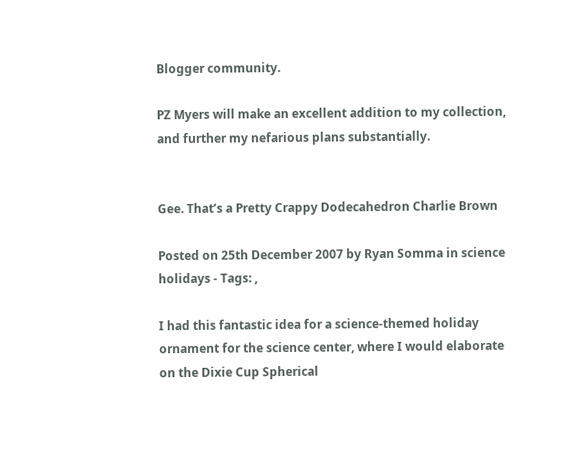Blogger community.

PZ Myers will make an excellent addition to my collection, and further my nefarious plans substantially.


Gee. That’s a Pretty Crappy Dodecahedron Charlie Brown

Posted on 25th December 2007 by Ryan Somma in science holidays - Tags: ,

I had this fantastic idea for a science-themed holiday ornament for the science center, where I would elaborate on the Dixie Cup Spherical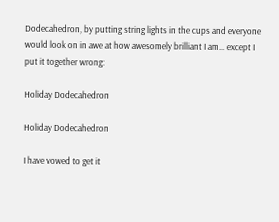Dodecahedron, by putting string lights in the cups and everyone would look on in awe at how awesomely brilliant I am… except I put it together wrong:

Holiday Dodecahedron

Holiday Dodecahedron

I have vowed to get it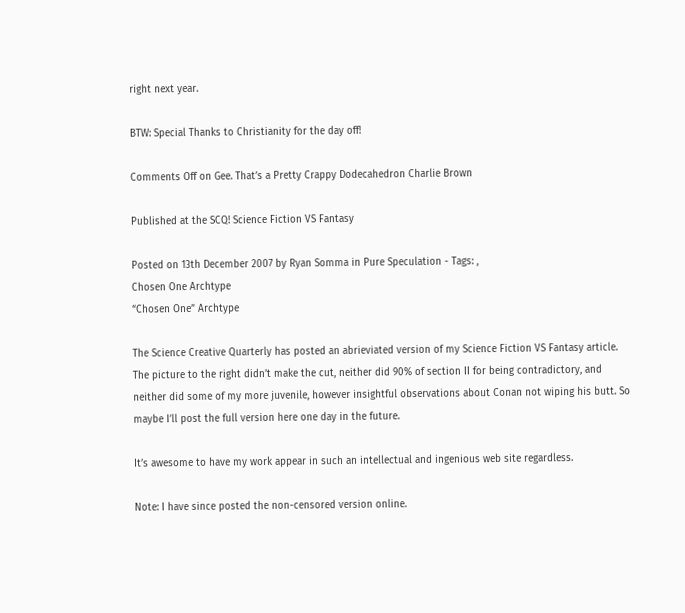right next year.

BTW: Special Thanks to Christianity for the day off!

Comments Off on Gee. That’s a Pretty Crappy Dodecahedron Charlie Brown

Published at the SCQ! Science Fiction VS Fantasy

Posted on 13th December 2007 by Ryan Somma in Pure Speculation - Tags: ,
Chosen One Archtype
“Chosen One” Archtype

The Science Creative Quarterly has posted an abrieviated version of my Science Fiction VS Fantasy article. The picture to the right didn’t make the cut, neither did 90% of section II for being contradictory, and neither did some of my more juvenile, however insightful observations about Conan not wiping his butt. So maybe I’ll post the full version here one day in the future.

It’s awesome to have my work appear in such an intellectual and ingenious web site regardless.

Note: I have since posted the non-censored version online.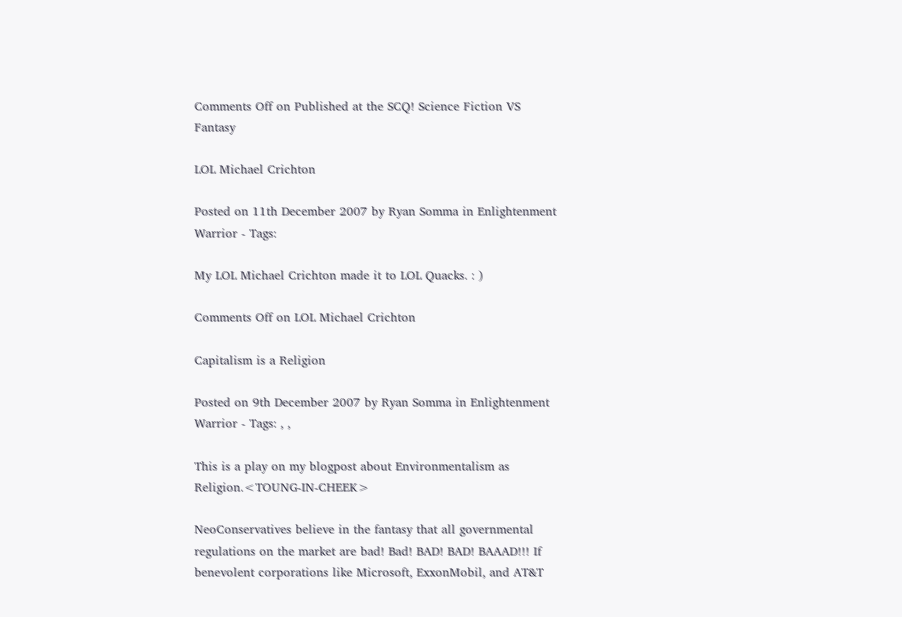Comments Off on Published at the SCQ! Science Fiction VS Fantasy

LOL Michael Crichton

Posted on 11th December 2007 by Ryan Somma in Enlightenment Warrior - Tags:

My LOL Michael Crichton made it to LOL Quacks. : )

Comments Off on LOL Michael Crichton

Capitalism is a Religion

Posted on 9th December 2007 by Ryan Somma in Enlightenment Warrior - Tags: , ,

This is a play on my blogpost about Environmentalism as Religion.<TOUNG-IN-CHEEK>

NeoConservatives believe in the fantasy that all governmental regulations on the market are bad! Bad! BAD! BAD! BAAAD!!! If benevolent corporations like Microsoft, ExxonMobil, and AT&T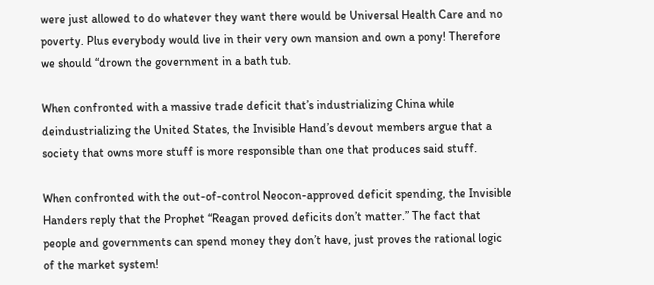were just allowed to do whatever they want there would be Universal Health Care and no poverty. Plus everybody would live in their very own mansion and own a pony! Therefore we should “drown the government in a bath tub.

When confronted with a massive trade deficit that’s industrializing China while deindustrializing the United States, the Invisible Hand’s devout members argue that a society that owns more stuff is more responsible than one that produces said stuff.

When confronted with the out-of-control Neocon-approved deficit spending, the Invisible Handers reply that the Prophet “Reagan proved deficits don’t matter.” The fact that people and governments can spend money they don’t have, just proves the rational logic of the market system!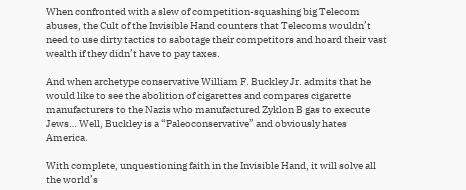When confronted with a slew of competition-squashing big Telecom abuses, the Cult of the Invisible Hand counters that Telecoms wouldn’t need to use dirty tactics to sabotage their competitors and hoard their vast wealth if they didn’t have to pay taxes.

And when archetype conservative William F. Buckley Jr. admits that he would like to see the abolition of cigarettes and compares cigarette manufacturers to the Nazis who manufactured Zyklon B gas to execute Jews… Well, Buckley is a “Paleoconservative” and obviously hates America.

With complete, unquestioning faith in the Invisible Hand, it will solve all the world’s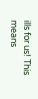ills for us! This means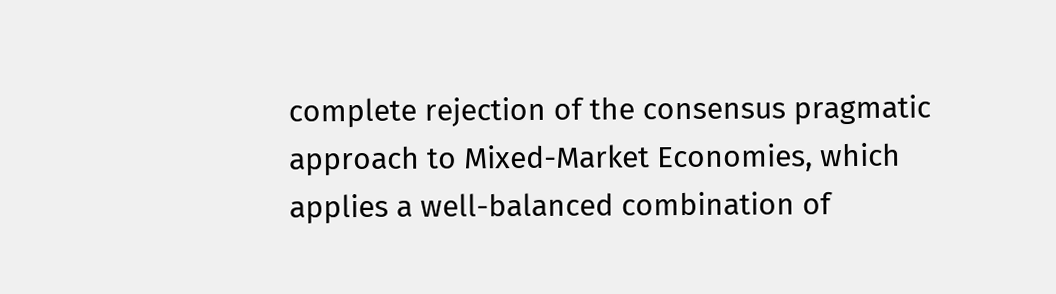complete rejection of the consensus pragmatic approach to Mixed-Market Economies, which applies a well-balanced combination of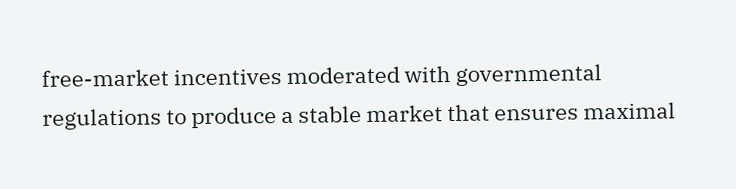free-market incentives moderated with governmental regulations to produce a stable market that ensures maximal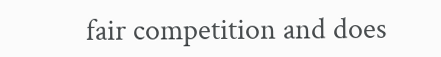fair competition and does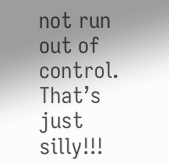not run out of control. That’s just silly!!!